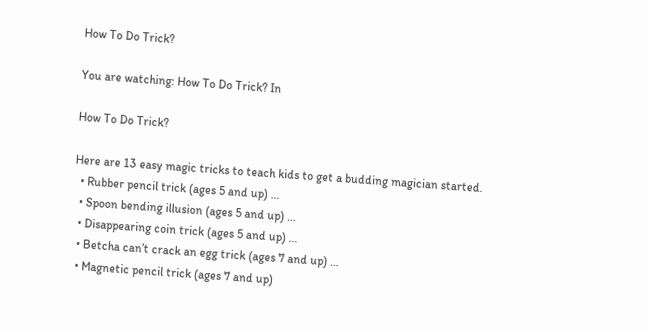How To Do Trick?

You are watching: How To Do Trick? In

How To Do Trick?

Here are 13 easy magic tricks to teach kids to get a budding magician started.
  • Rubber pencil trick (ages 5 and up) …
  • Spoon bending illusion (ages 5 and up) …
  • Disappearing coin trick (ages 5 and up) …
  • Betcha can’t crack an egg trick (ages 7 and up) …
  • Magnetic pencil trick (ages 7 and up)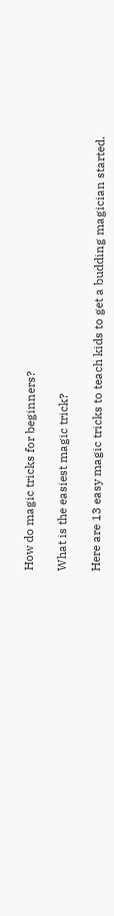How do magic tricks for beginners?

What is the easiest magic trick?

Here are 13 easy magic tricks to teach kids to get a budding magician started.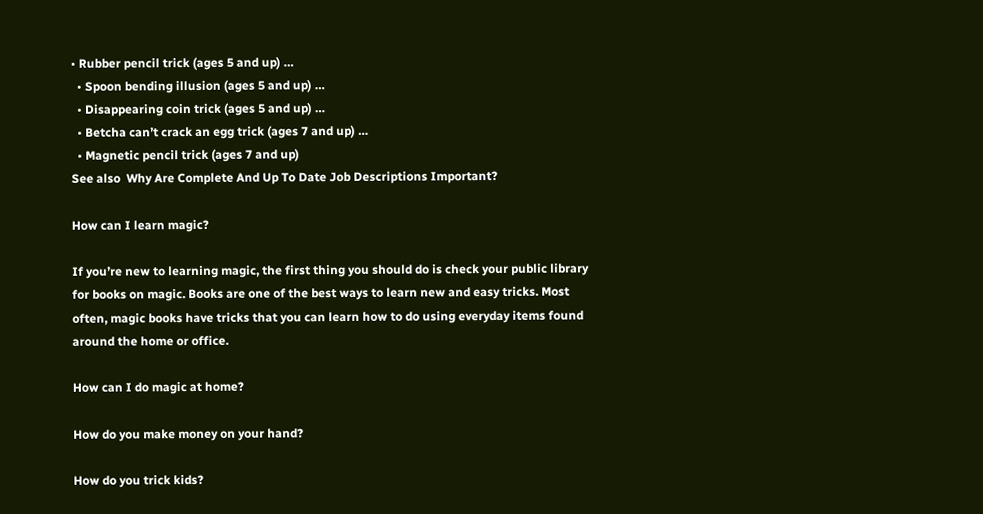• Rubber pencil trick (ages 5 and up) …
  • Spoon bending illusion (ages 5 and up) …
  • Disappearing coin trick (ages 5 and up) …
  • Betcha can’t crack an egg trick (ages 7 and up) …
  • Magnetic pencil trick (ages 7 and up)
See also  Why Are Complete And Up To Date Job Descriptions Important?

How can I learn magic?

If you’re new to learning magic, the first thing you should do is check your public library for books on magic. Books are one of the best ways to learn new and easy tricks. Most often, magic books have tricks that you can learn how to do using everyday items found around the home or office.

How can I do magic at home?

How do you make money on your hand?

How do you trick kids?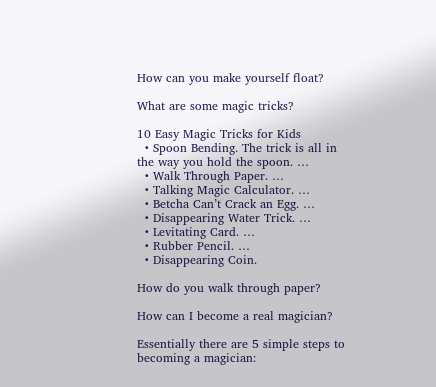How can you make yourself float?

What are some magic tricks?

10 Easy Magic Tricks for Kids
  • Spoon Bending. The trick is all in the way you hold the spoon. …
  • Walk Through Paper. …
  • Talking Magic Calculator. …
  • Betcha Can’t Crack an Egg. …
  • Disappearing Water Trick. …
  • Levitating Card. …
  • Rubber Pencil. …
  • Disappearing Coin.

How do you walk through paper?

How can I become a real magician?

Essentially there are 5 simple steps to becoming a magician: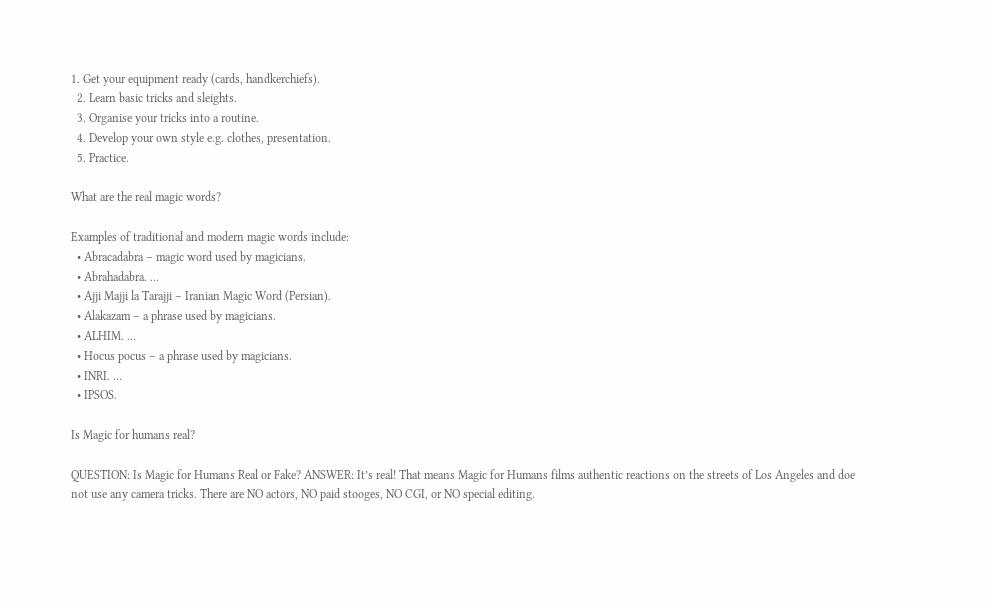1. Get your equipment ready (cards, handkerchiefs).
  2. Learn basic tricks and sleights.
  3. Organise your tricks into a routine.
  4. Develop your own style e.g. clothes, presentation.
  5. Practice.

What are the real magic words?

Examples of traditional and modern magic words include:
  • Abracadabra – magic word used by magicians.
  • Abrahadabra. …
  • Ajji Majji la Tarajji – Iranian Magic Word (Persian).
  • Alakazam – a phrase used by magicians.
  • ALHIM. …
  • Hocus pocus – a phrase used by magicians.
  • INRI. …
  • IPSOS.

Is Magic for humans real?

QUESTION: Is Magic for Humans Real or Fake? ANSWER: It’s real! That means Magic for Humans films authentic reactions on the streets of Los Angeles and doe not use any camera tricks. There are NO actors, NO paid stooges, NO CGI, or NO special editing.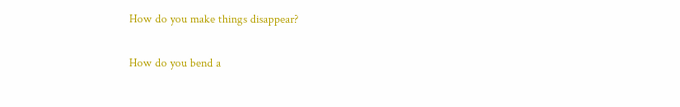How do you make things disappear?

How do you bend a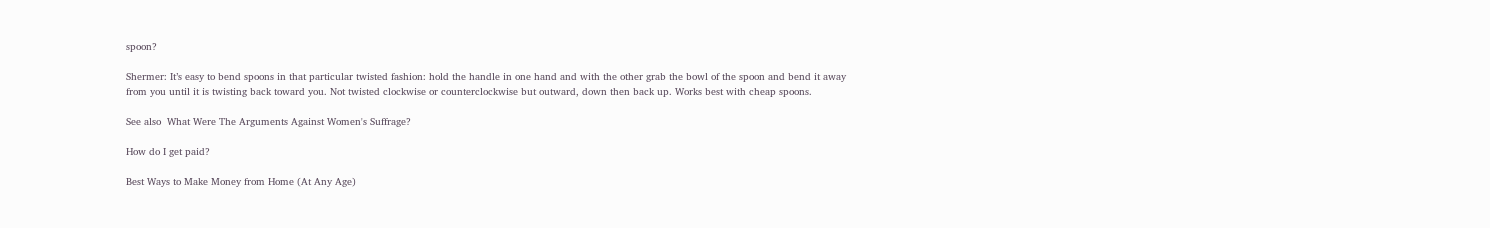spoon?

Shermer: It’s easy to bend spoons in that particular twisted fashion: hold the handle in one hand and with the other grab the bowl of the spoon and bend it away from you until it is twisting back toward you. Not twisted clockwise or counterclockwise but outward, down then back up. Works best with cheap spoons.

See also  What Were The Arguments Against Women's Suffrage?

How do I get paid?

Best Ways to Make Money from Home (At Any Age)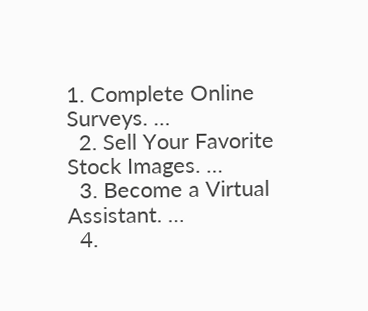1. Complete Online Surveys. …
  2. Sell Your Favorite Stock Images. …
  3. Become a Virtual Assistant. …
  4.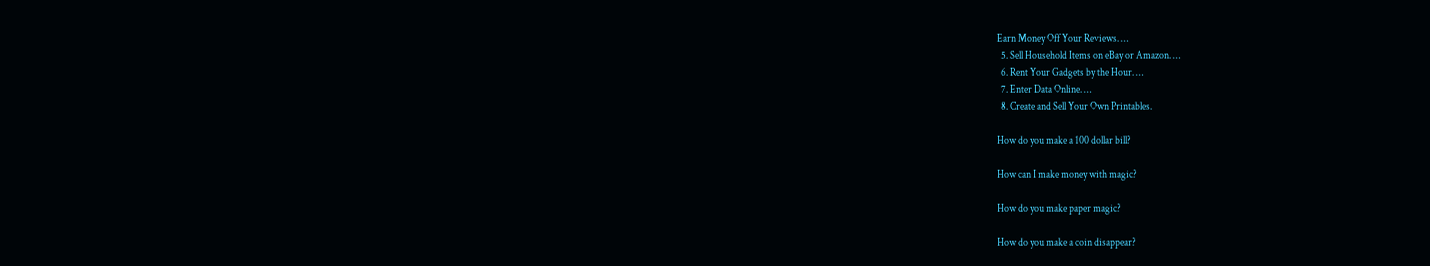Earn Money Off Your Reviews. …
  5. Sell Household Items on eBay or Amazon. …
  6. Rent Your Gadgets by the Hour. …
  7. Enter Data Online. …
  8. Create and Sell Your Own Printables.

How do you make a 100 dollar bill?

How can I make money with magic?

How do you make paper magic?

How do you make a coin disappear?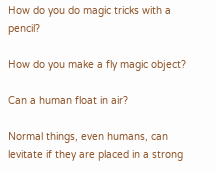How do you do magic tricks with a pencil?

How do you make a fly magic object?

Can a human float in air?

Normal things, even humans, can levitate if they are placed in a strong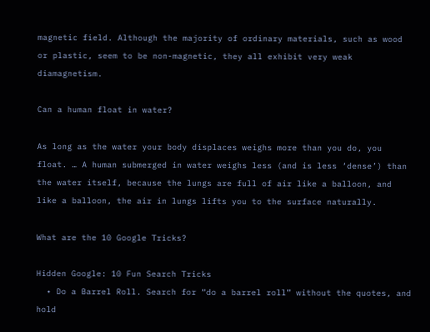magnetic field. Although the majority of ordinary materials, such as wood or plastic, seem to be non-magnetic, they all exhibit very weak diamagnetism.

Can a human float in water?

As long as the water your body displaces weighs more than you do, you float. … A human submerged in water weighs less (and is less ‘dense’) than the water itself, because the lungs are full of air like a balloon, and like a balloon, the air in lungs lifts you to the surface naturally.

What are the 10 Google Tricks?

Hidden Google: 10 Fun Search Tricks
  • Do a Barrel Roll. Search for “do a barrel roll” without the quotes, and hold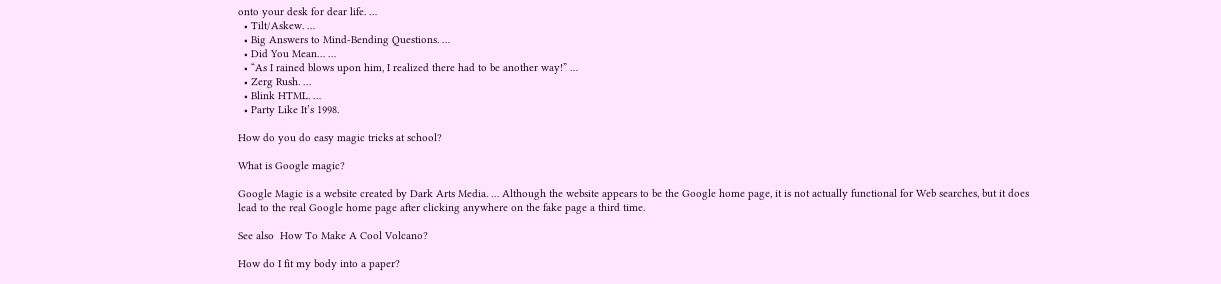onto your desk for dear life. …
  • Tilt/Askew. …
  • Big Answers to Mind-Bending Questions. …
  • Did You Mean… …
  • “As I rained blows upon him, I realized there had to be another way!” …
  • Zerg Rush. …
  • Blink HTML. …
  • Party Like It’s 1998.

How do you do easy magic tricks at school?

What is Google magic?

Google Magic is a website created by Dark Arts Media. … Although the website appears to be the Google home page, it is not actually functional for Web searches, but it does lead to the real Google home page after clicking anywhere on the fake page a third time.

See also  How To Make A Cool Volcano?

How do I fit my body into a paper?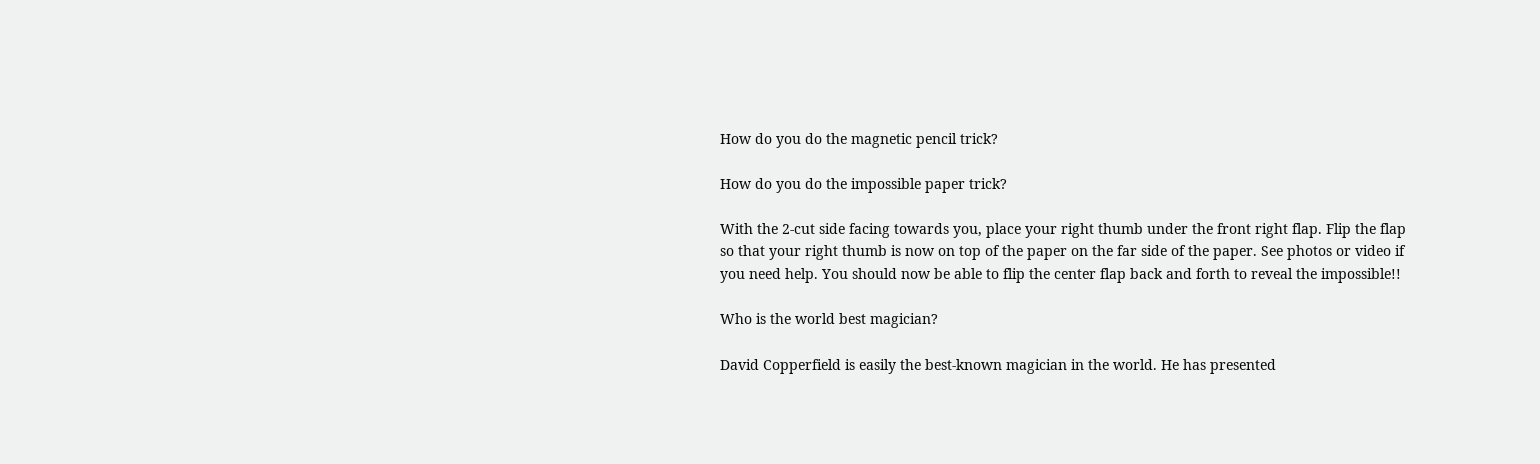How do you do the magnetic pencil trick?

How do you do the impossible paper trick?

With the 2-cut side facing towards you, place your right thumb under the front right flap. Flip the flap so that your right thumb is now on top of the paper on the far side of the paper. See photos or video if you need help. You should now be able to flip the center flap back and forth to reveal the impossible!!

Who is the world best magician?

David Copperfield is easily the best-known magician in the world. He has presented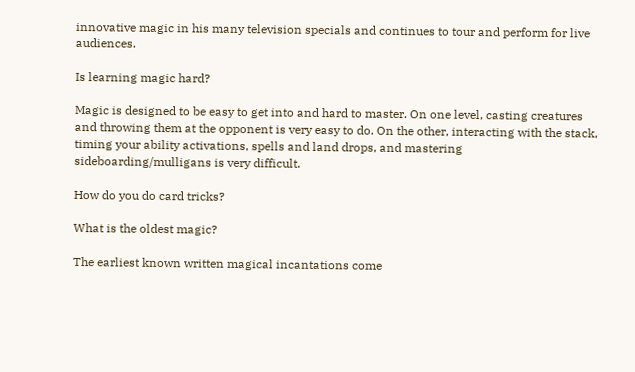innovative magic in his many television specials and continues to tour and perform for live audiences.

Is learning magic hard?

Magic is designed to be easy to get into and hard to master. On one level, casting creatures and throwing them at the opponent is very easy to do. On the other, interacting with the stack, timing your ability activations, spells and land drops, and mastering sideboarding/mulligans is very difficult.

How do you do card tricks?

What is the oldest magic?

The earliest known written magical incantations come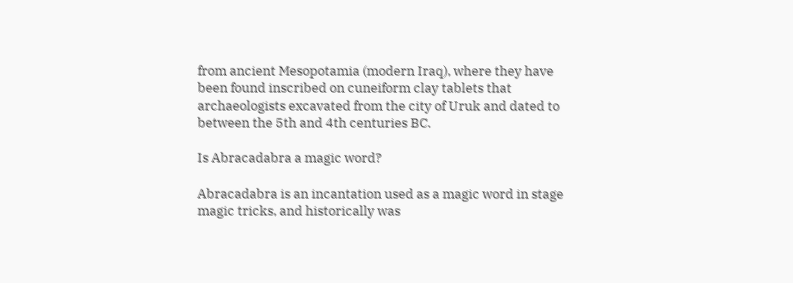from ancient Mesopotamia (modern Iraq), where they have been found inscribed on cuneiform clay tablets that archaeologists excavated from the city of Uruk and dated to between the 5th and 4th centuries BC.

Is Abracadabra a magic word?

Abracadabra is an incantation used as a magic word in stage magic tricks, and historically was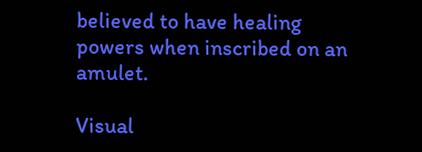believed to have healing powers when inscribed on an amulet.

Visual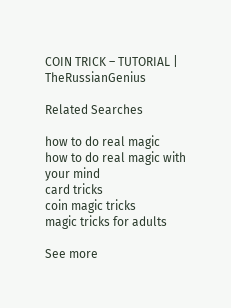COIN TRICK – TUTORIAL | TheRussianGenius

Related Searches

how to do real magic
how to do real magic with your mind
card tricks
coin magic tricks
magic tricks for adults

See more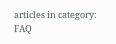articles in category: FAQ